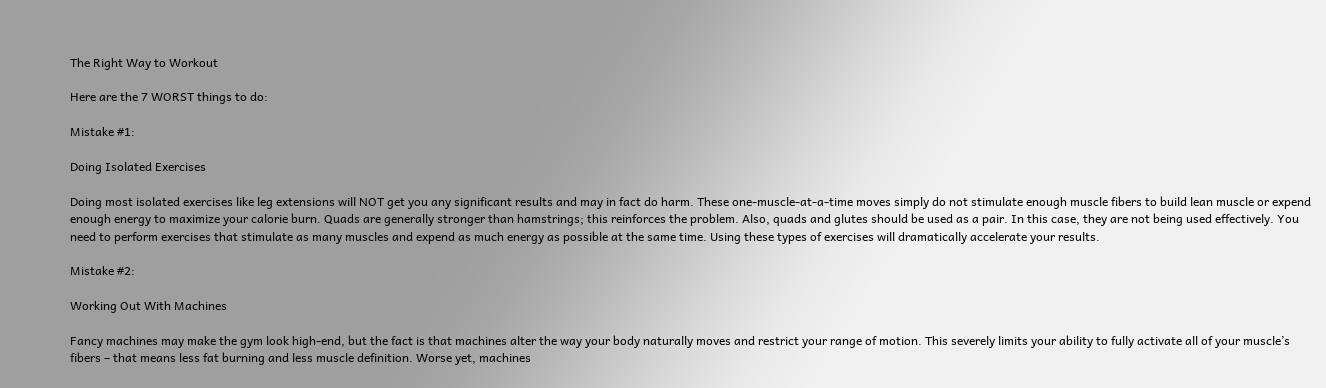The Right Way to Workout

Here are the 7 WORST things to do:

Mistake #1:

Doing Isolated Exercises

Doing most isolated exercises like leg extensions will NOT get you any significant results and may in fact do harm. These one-muscle-at-a-time moves simply do not stimulate enough muscle fibers to build lean muscle or expend enough energy to maximize your calorie burn. Quads are generally stronger than hamstrings; this reinforces the problem. Also, quads and glutes should be used as a pair. In this case, they are not being used effectively. You need to perform exercises that stimulate as many muscles and expend as much energy as possible at the same time. Using these types of exercises will dramatically accelerate your results.

Mistake #2:

Working Out With Machines

Fancy machines may make the gym look high-end, but the fact is that machines alter the way your body naturally moves and restrict your range of motion. This severely limits your ability to fully activate all of your muscle’s fibers – that means less fat burning and less muscle definition. Worse yet, machines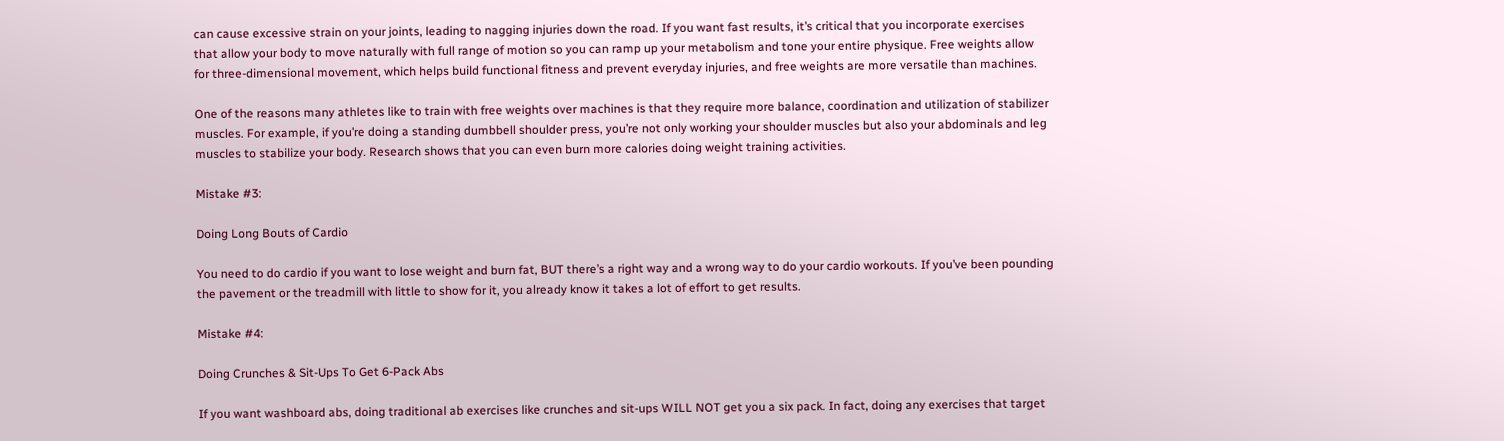can cause excessive strain on your joints, leading to nagging injuries down the road. If you want fast results, it’s critical that you incorporate exercises that allow your body to move naturally with full range of motion so you can ramp up your metabolism and tone your entire physique. Free weights allow for three-dimensional movement, which helps build functional fitness and prevent everyday injuries, and free weights are more versatile than machines.

One of the reasons many athletes like to train with free weights over machines is that they require more balance, coordination and utilization of stabilizer muscles. For example, if you’re doing a standing dumbbell shoulder press, you’re not only working your shoulder muscles but also your abdominals and leg muscles to stabilize your body. Research shows that you can even burn more calories doing weight training activities.

Mistake #3:

Doing Long Bouts of Cardio

You need to do cardio if you want to lose weight and burn fat, BUT there’s a right way and a wrong way to do your cardio workouts. If you’ve been pounding the pavement or the treadmill with little to show for it, you already know it takes a lot of effort to get results.

Mistake #4:

Doing Crunches & Sit-Ups To Get 6-Pack Abs

If you want washboard abs, doing traditional ab exercises like crunches and sit-ups WILL NOT get you a six pack. In fact, doing any exercises that target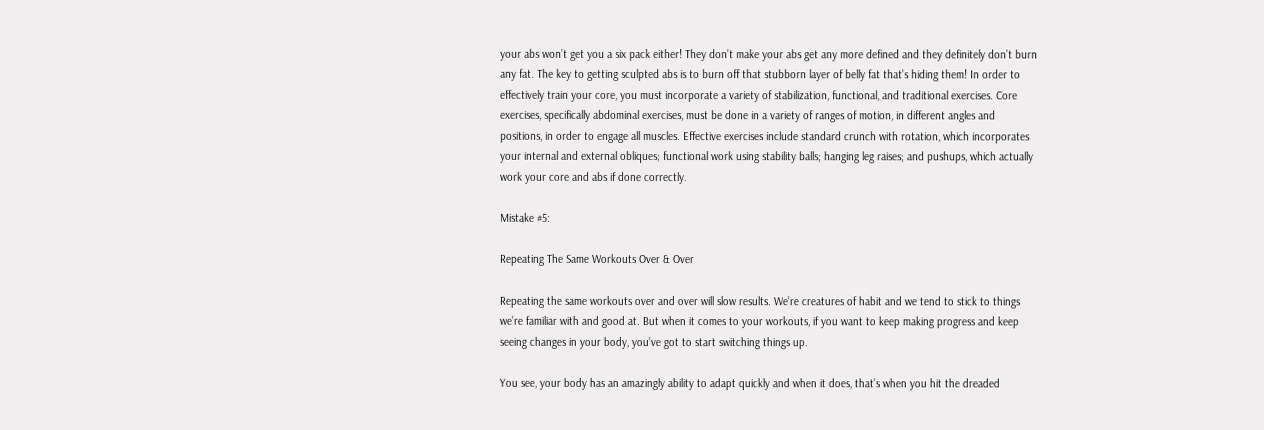your abs won’t get you a six pack either! They don’t make your abs get any more defined and they definitely don’t burn any fat. The key to getting sculpted abs is to burn off that stubborn layer of belly fat that’s hiding them! In order to effectively train your core, you must incorporate a variety of stabilization, functional, and traditional exercises. Core exercises, specifically abdominal exercises, must be done in a variety of ranges of motion, in different angles and positions, in order to engage all muscles. Effective exercises include standard crunch with rotation, which incorporates your internal and external obliques; functional work using stability balls; hanging leg raises; and pushups, which actually work your core and abs if done correctly.

Mistake #5:

Repeating The Same Workouts Over & Over

Repeating the same workouts over and over will slow results. We’re creatures of habit and we tend to stick to things we’re familiar with and good at. But when it comes to your workouts, if you want to keep making progress and keep seeing changes in your body, you’ve got to start switching things up.

You see, your body has an amazingly ability to adapt quickly and when it does, that’s when you hit the dreaded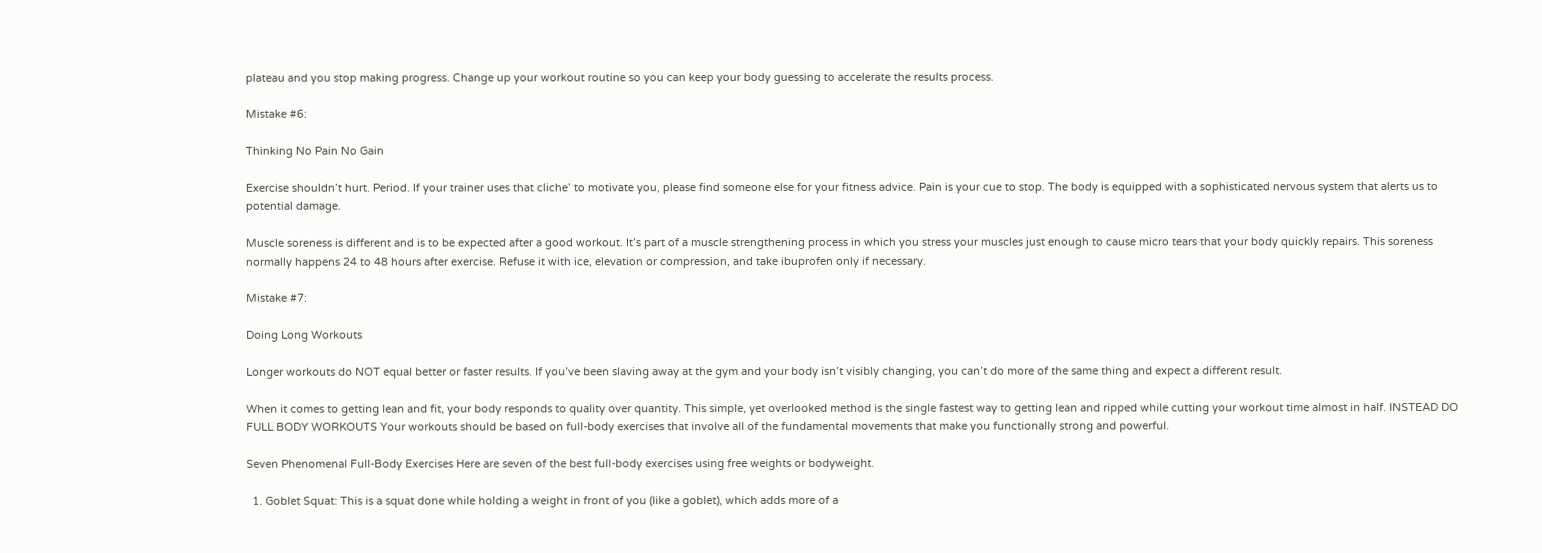plateau and you stop making progress. Change up your workout routine so you can keep your body guessing to accelerate the results process.

Mistake #6:

Thinking No Pain No Gain

Exercise shouldn’t hurt. Period. If your trainer uses that cliche’ to motivate you, please find someone else for your fitness advice. Pain is your cue to stop. The body is equipped with a sophisticated nervous system that alerts us to potential damage.

Muscle soreness is different and is to be expected after a good workout. It’s part of a muscle strengthening process in which you stress your muscles just enough to cause micro tears that your body quickly repairs. This soreness normally happens 24 to 48 hours after exercise. Refuse it with ice, elevation or compression, and take ibuprofen only if necessary.

Mistake #7:

Doing Long Workouts

Longer workouts do NOT equal better or faster results. If you’ve been slaving away at the gym and your body isn’t visibly changing, you can’t do more of the same thing and expect a different result.

When it comes to getting lean and fit, your body responds to quality over quantity. This simple, yet overlooked method is the single fastest way to getting lean and ripped while cutting your workout time almost in half. INSTEAD DO FULL BODY WORKOUTS Your workouts should be based on full-body exercises that involve all of the fundamental movements that make you functionally strong and powerful.

Seven Phenomenal Full-Body Exercises Here are seven of the best full-body exercises using free weights or bodyweight.

  1. Goblet Squat: This is a squat done while holding a weight in front of you (like a goblet), which adds more of a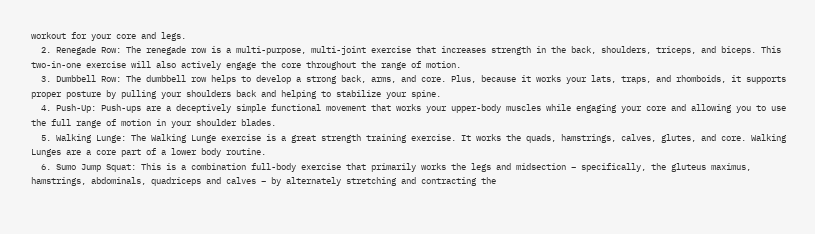workout for your core and legs.
  2. Renegade Row: The renegade row is a multi-purpose, multi-joint exercise that increases strength in the back, shoulders, triceps, and biceps. This two-in-one exercise will also actively engage the core throughout the range of motion.
  3. Dumbbell Row: The dumbbell row helps to develop a strong back, arms, and core. Plus, because it works your lats, traps, and rhomboids, it supports proper posture by pulling your shoulders back and helping to stabilize your spine.
  4. Push-Up: Push-ups are a deceptively simple functional movement that works your upper-body muscles while engaging your core and allowing you to use the full range of motion in your shoulder blades.
  5. Walking Lunge: The Walking Lunge exercise is a great strength training exercise. It works the quads, hamstrings, calves, glutes, and core. Walking Lunges are a core part of a lower body routine.
  6. Sumo Jump Squat: This is a combination full-body exercise that primarily works the legs and midsection – specifically, the gluteus maximus, hamstrings, abdominals, quadriceps and calves – by alternately stretching and contracting the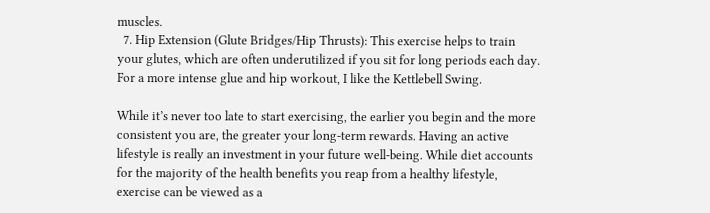muscles.
  7. Hip Extension (Glute Bridges/Hip Thrusts): This exercise helps to train your glutes, which are often underutilized if you sit for long periods each day. For a more intense glue and hip workout, I like the Kettlebell Swing.

While it’s never too late to start exercising, the earlier you begin and the more consistent you are, the greater your long-term rewards. Having an active lifestyle is really an investment in your future well-being. While diet accounts for the majority of the health benefits you reap from a healthy lifestyle, exercise can be viewed as a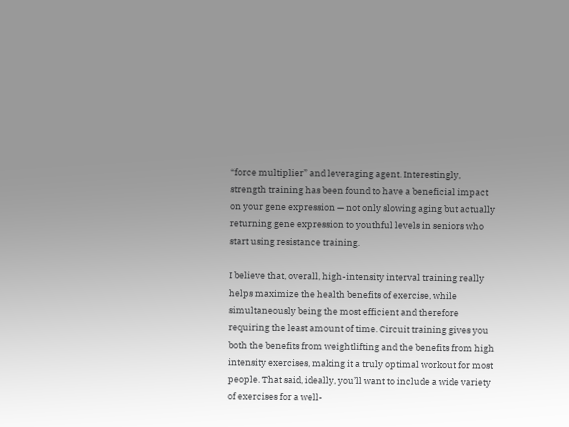“force multiplier” and leveraging agent. Interestingly, strength training has been found to have a beneficial impact on your gene expression — not only slowing aging but actually returning gene expression to youthful levels in seniors who start using resistance training.

I believe that, overall, high-intensity interval training really helps maximize the health benefits of exercise, while simultaneously being the most efficient and therefore requiring the least amount of time. Circuit training gives you both the benefits from weightlifting and the benefits from high intensity exercises, making it a truly optimal workout for most people. That said, ideally, you’ll want to include a wide variety of exercises for a well-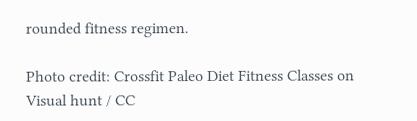rounded fitness regimen.

Photo credit: Crossfit Paleo Diet Fitness Classes on Visual hunt / CC